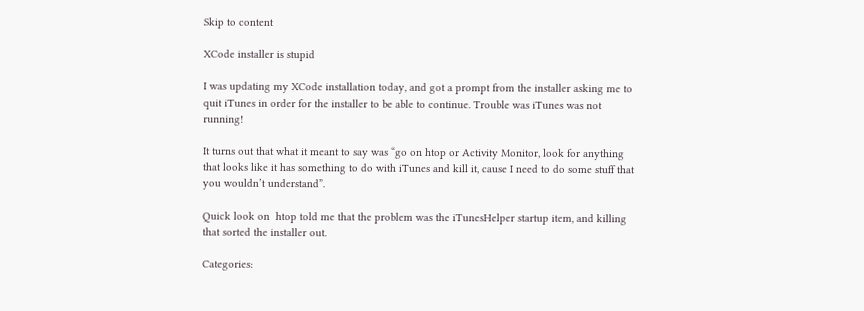Skip to content

XCode installer is stupid

I was updating my XCode installation today, and got a prompt from the installer asking me to quit iTunes in order for the installer to be able to continue. Trouble was iTunes was not running!

It turns out that what it meant to say was “go on htop or Activity Monitor, look for anything that looks like it has something to do with iTunes and kill it, cause I need to do some stuff that you wouldn’t understand”.

Quick look on  htop told me that the problem was the iTunesHelper startup item, and killing that sorted the installer out.

Categories: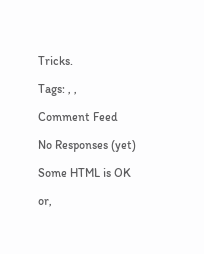Tricks.

Tags: , ,

Comment Feed

No Responses (yet)

Some HTML is OK

or,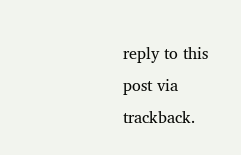reply to this post via trackback.